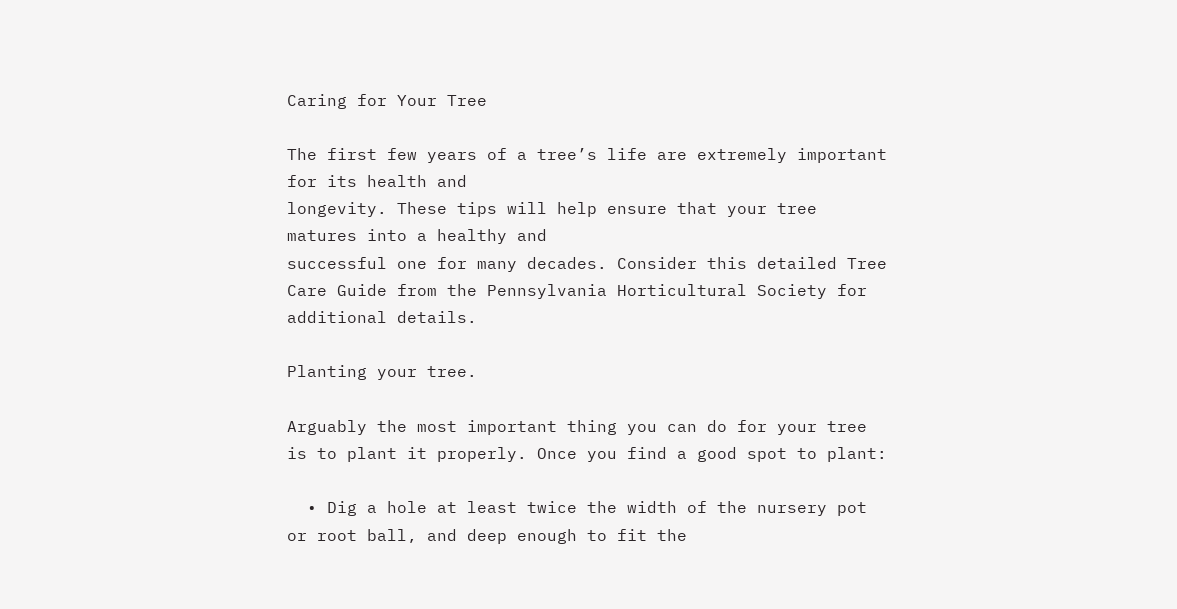Caring for Your Tree

The first few years of a tree’s life are extremely important for its health and
longevity. These tips will help ensure that your tree matures into a healthy and
successful one for many decades. Consider this detailed Tree Care Guide from the Pennsylvania Horticultural Society for additional details.

Planting your tree.

Arguably the most important thing you can do for your tree is to plant it properly. Once you find a good spot to plant:

  • Dig a hole at least twice the width of the nursery pot or root ball, and deep enough to fit the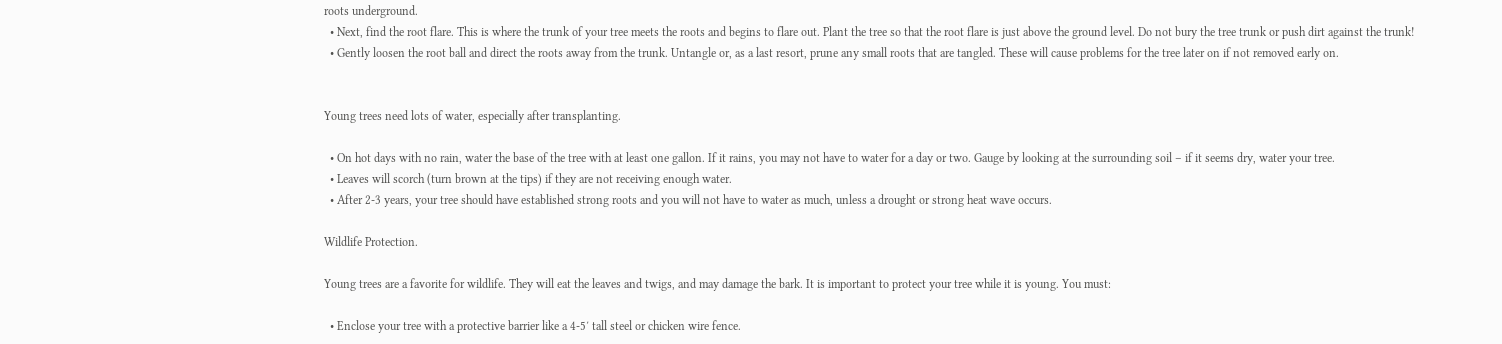roots underground.
  • Next, find the root flare. This is where the trunk of your tree meets the roots and begins to flare out. Plant the tree so that the root flare is just above the ground level. Do not bury the tree trunk or push dirt against the trunk!
  • Gently loosen the root ball and direct the roots away from the trunk. Untangle or, as a last resort, prune any small roots that are tangled. These will cause problems for the tree later on if not removed early on.


Young trees need lots of water, especially after transplanting.

  • On hot days with no rain, water the base of the tree with at least one gallon. If it rains, you may not have to water for a day or two. Gauge by looking at the surrounding soil – if it seems dry, water your tree.
  • Leaves will scorch (turn brown at the tips) if they are not receiving enough water.
  • After 2-3 years, your tree should have established strong roots and you will not have to water as much, unless a drought or strong heat wave occurs.

Wildlife Protection.

Young trees are a favorite for wildlife. They will eat the leaves and twigs, and may damage the bark. It is important to protect your tree while it is young. You must:

  • Enclose your tree with a protective barrier like a 4-5′ tall steel or chicken wire fence.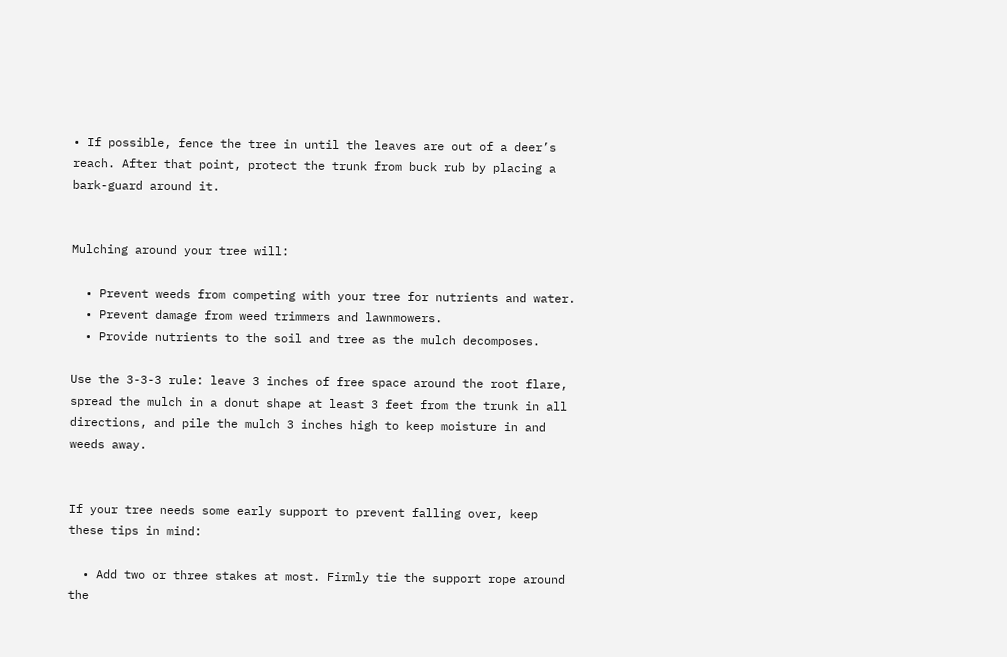• If possible, fence the tree in until the leaves are out of a deer’s reach. After that point, protect the trunk from buck rub by placing a bark-guard around it.


Mulching around your tree will:

  • Prevent weeds from competing with your tree for nutrients and water.
  • Prevent damage from weed trimmers and lawnmowers.
  • Provide nutrients to the soil and tree as the mulch decomposes.

Use the 3-3-3 rule: leave 3 inches of free space around the root flare, spread the mulch in a donut shape at least 3 feet from the trunk in all directions, and pile the mulch 3 inches high to keep moisture in and weeds away.


If your tree needs some early support to prevent falling over, keep these tips in mind:

  • Add two or three stakes at most. Firmly tie the support rope around the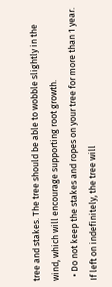tree and stakes. The tree should be able to wobble slightly in the wind, which will encourage supporting root growth.
  • Do not keep the stakes and ropes on your tree for more than 1 year. If left on indefinitely, the tree will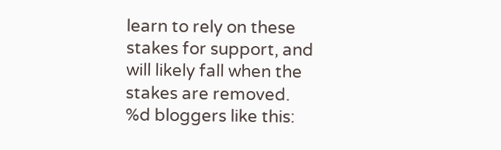learn to rely on these stakes for support, and will likely fall when the stakes are removed.
%d bloggers like this: